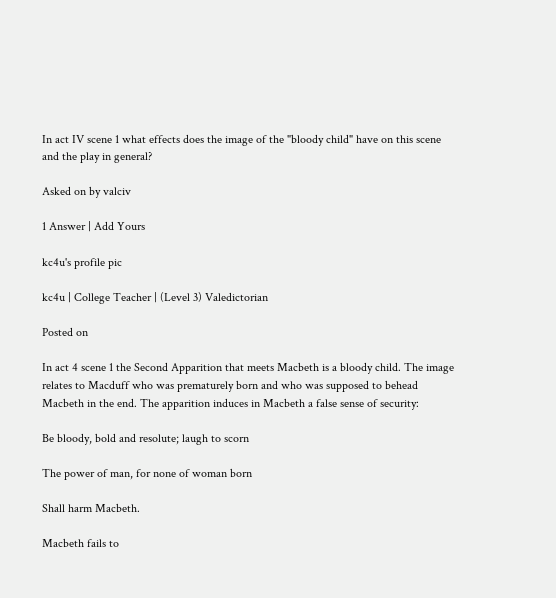In act IV scene 1 what effects does the image of the "bloody child" have on this scene and the play in general?

Asked on by valciv

1 Answer | Add Yours

kc4u's profile pic

kc4u | College Teacher | (Level 3) Valedictorian

Posted on

In act 4 scene 1 the Second Apparition that meets Macbeth is a bloody child. The image relates to Macduff who was prematurely born and who was supposed to behead Macbeth in the end. The apparition induces in Macbeth a false sense of security:

Be bloody, bold and resolute; laugh to scorn

The power of man, for none of woman born

Shall harm Macbeth.

Macbeth fails to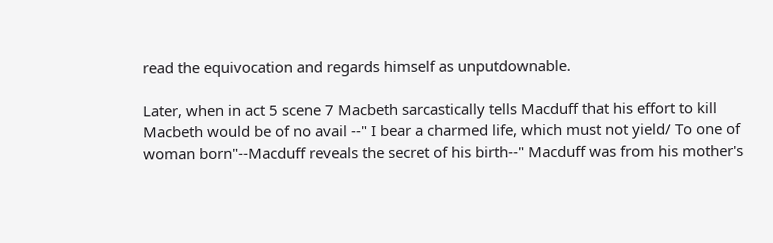read the equivocation and regards himself as unputdownable.

Later, when in act 5 scene 7 Macbeth sarcastically tells Macduff that his effort to kill Macbeth would be of no avail --" I bear a charmed life, which must not yield/ To one of woman born"--Macduff reveals the secret of his birth--" Macduff was from his mother's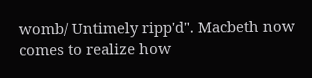womb/ Untimely ripp'd". Macbeth now comes to realize how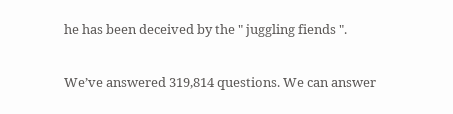he has been deceived by the " juggling fiends ".

We’ve answered 319,814 questions. We can answer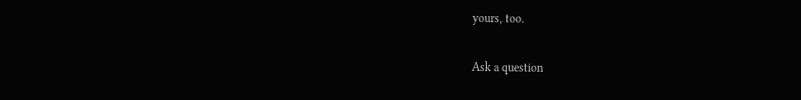yours, too.

Ask a question